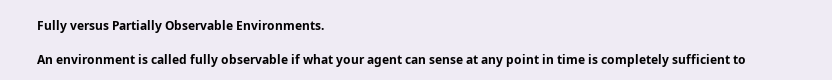Fully versus Partially Observable Environments.

An environment is called fully observable if what your agent can sense at any point in time is completely sufficient to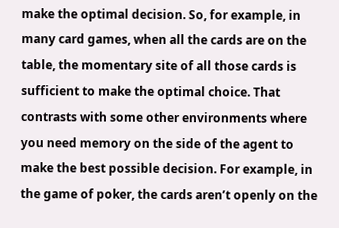make the optimal decision. So, for example, in many card games, when all the cards are on the table, the momentary site of all those cards is sufficient to make the optimal choice. That contrasts with some other environments where you need memory on the side of the agent to make the best possible decision. For example, in the game of poker, the cards aren’t openly on the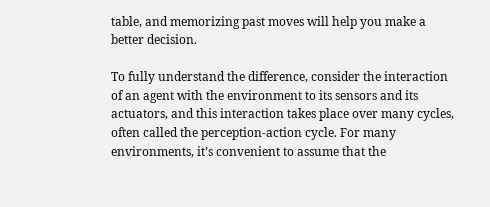table, and memorizing past moves will help you make a better decision.

To fully understand the difference, consider the interaction of an agent with the environment to its sensors and its actuators, and this interaction takes place over many cycles, often called the perception-action cycle. For many environments, it’s convenient to assume that the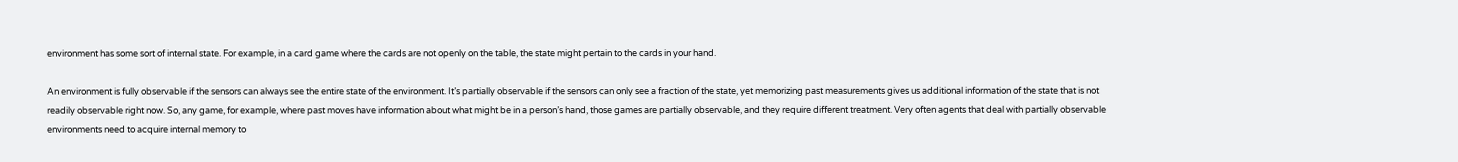environment has some sort of internal state. For example, in a card game where the cards are not openly on the table, the state might pertain to the cards in your hand.

An environment is fully observable if the sensors can always see the entire state of the environment. It’s partially observable if the sensors can only see a fraction of the state, yet memorizing past measurements gives us additional information of the state that is not readily observable right now. So, any game, for example, where past moves have information about what might be in a person’s hand, those games are partially observable, and they require different treatment. Very often agents that deal with partially observable environments need to acquire internal memory to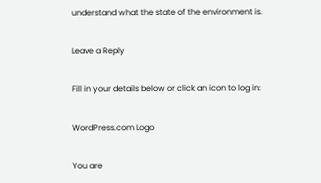understand what the state of the environment is.

Leave a Reply

Fill in your details below or click an icon to log in:

WordPress.com Logo

You are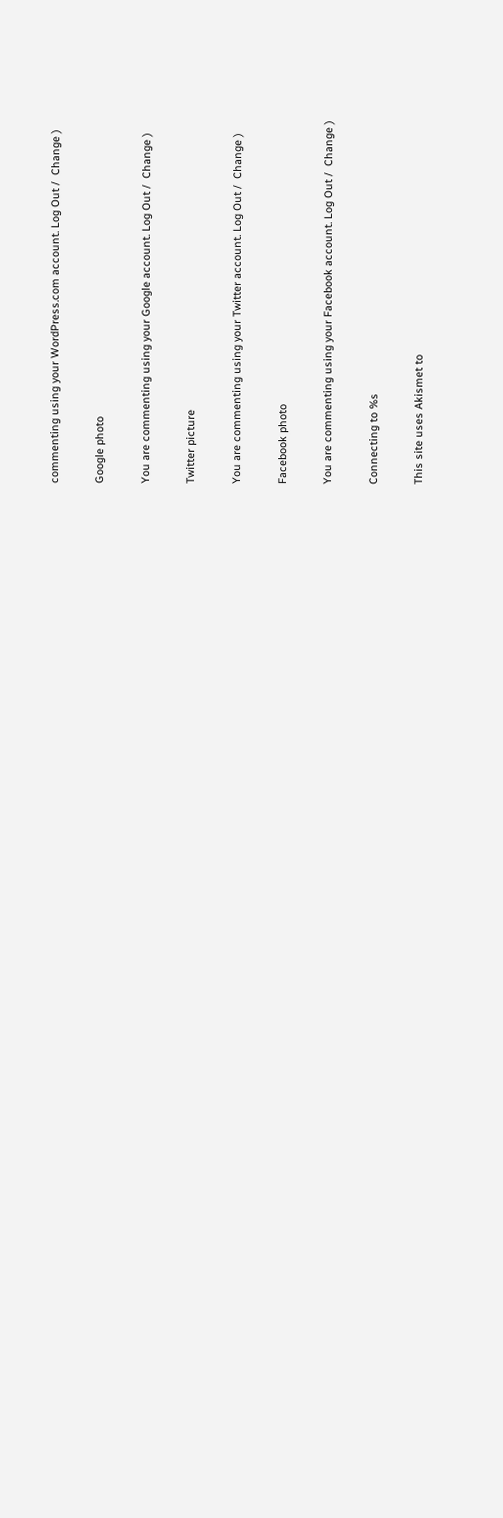commenting using your WordPress.com account. Log Out /  Change )

Google photo

You are commenting using your Google account. Log Out /  Change )

Twitter picture

You are commenting using your Twitter account. Log Out /  Change )

Facebook photo

You are commenting using your Facebook account. Log Out /  Change )

Connecting to %s

This site uses Akismet to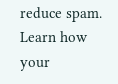reduce spam. Learn how your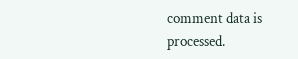comment data is processed.